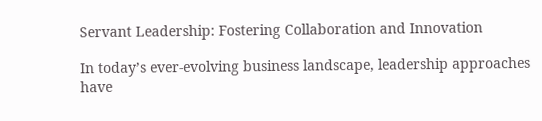Servant Leadership: Fostering Collaboration and Innovation

In today’s ever-evolving business landscape, leadership approaches have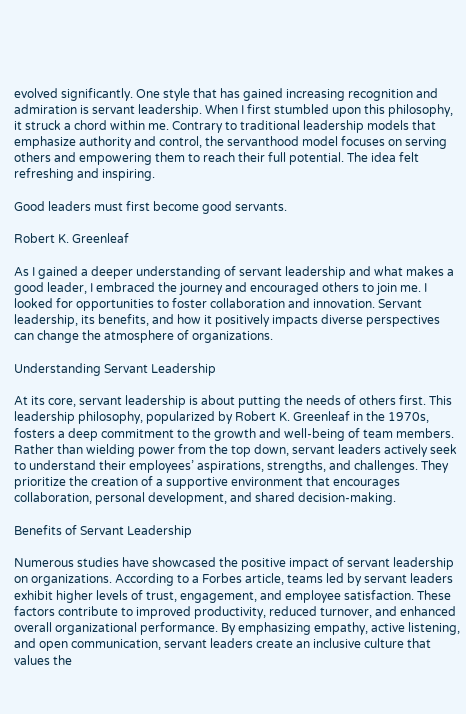evolved significantly. One style that has gained increasing recognition and admiration is servant leadership. When I first stumbled upon this philosophy, it struck a chord within me. Contrary to traditional leadership models that emphasize authority and control, the servanthood model focuses on serving others and empowering them to reach their full potential. The idea felt refreshing and inspiring.

Good leaders must first become good servants.

Robert K. Greenleaf

As I gained a deeper understanding of servant leadership and what makes a good leader, I embraced the journey and encouraged others to join me. I looked for opportunities to foster collaboration and innovation. Servant leadership, its benefits, and how it positively impacts diverse perspectives can change the atmosphere of organizations.

Understanding Servant Leadership

At its core, servant leadership is about putting the needs of others first. This leadership philosophy, popularized by Robert K. Greenleaf in the 1970s, fosters a deep commitment to the growth and well-being of team members. Rather than wielding power from the top down, servant leaders actively seek to understand their employees’ aspirations, strengths, and challenges. They prioritize the creation of a supportive environment that encourages collaboration, personal development, and shared decision-making.

Benefits of Servant Leadership

Numerous studies have showcased the positive impact of servant leadership on organizations. According to a Forbes article, teams led by servant leaders exhibit higher levels of trust, engagement, and employee satisfaction. These factors contribute to improved productivity, reduced turnover, and enhanced overall organizational performance. By emphasizing empathy, active listening, and open communication, servant leaders create an inclusive culture that values the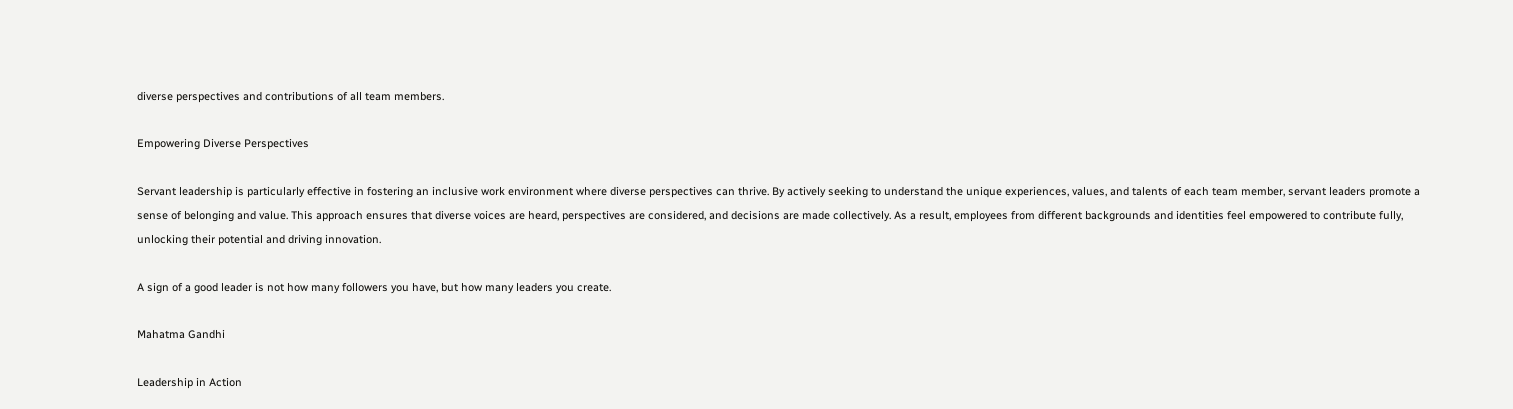diverse perspectives and contributions of all team members.

Empowering Diverse Perspectives

Servant leadership is particularly effective in fostering an inclusive work environment where diverse perspectives can thrive. By actively seeking to understand the unique experiences, values, and talents of each team member, servant leaders promote a sense of belonging and value. This approach ensures that diverse voices are heard, perspectives are considered, and decisions are made collectively. As a result, employees from different backgrounds and identities feel empowered to contribute fully, unlocking their potential and driving innovation.

A sign of a good leader is not how many followers you have, but how many leaders you create.

Mahatma Gandhi

Leadership in Action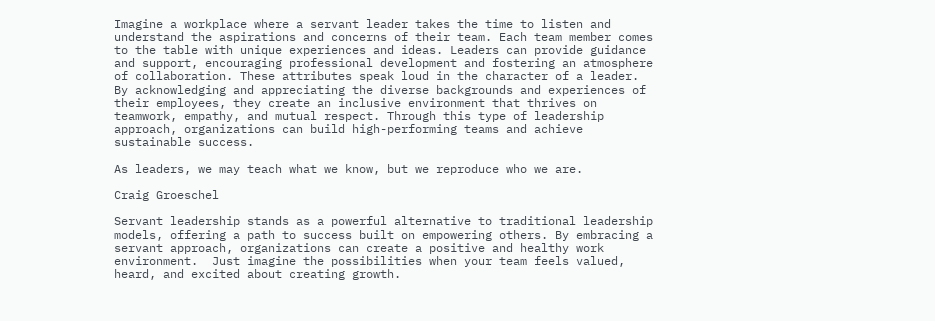Imagine a workplace where a servant leader takes the time to listen and understand the aspirations and concerns of their team. Each team member comes to the table with unique experiences and ideas. Leaders can provide guidance and support, encouraging professional development and fostering an atmosphere of collaboration. These attributes speak loud in the character of a leader. By acknowledging and appreciating the diverse backgrounds and experiences of their employees, they create an inclusive environment that thrives on teamwork, empathy, and mutual respect. Through this type of leadership approach, organizations can build high-performing teams and achieve sustainable success.

As leaders, we may teach what we know, but we reproduce who we are.

Craig Groeschel

Servant leadership stands as a powerful alternative to traditional leadership models, offering a path to success built on empowering others. By embracing a servant approach, organizations can create a positive and healthy work environment.  Just imagine the possibilities when your team feels valued, heard, and excited about creating growth.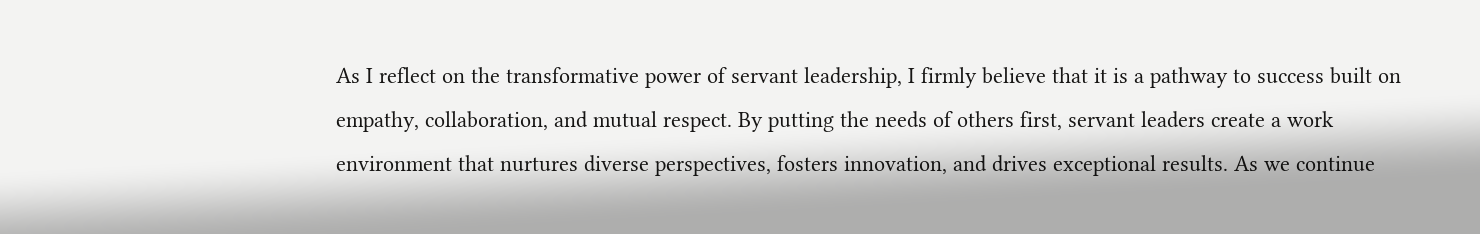As I reflect on the transformative power of servant leadership, I firmly believe that it is a pathway to success built on empathy, collaboration, and mutual respect. By putting the needs of others first, servant leaders create a work environment that nurtures diverse perspectives, fosters innovation, and drives exceptional results. As we continue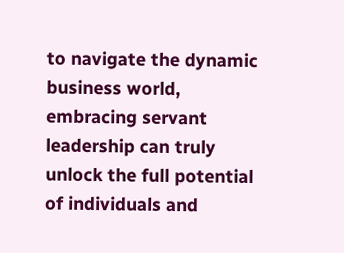to navigate the dynamic business world, embracing servant leadership can truly unlock the full potential of individuals and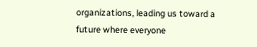organizations, leading us toward a future where everyone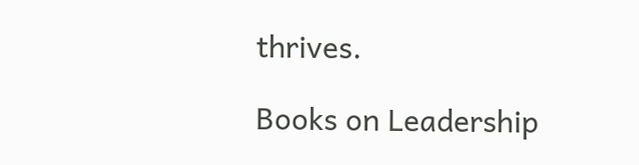thrives.

Books on Leadership